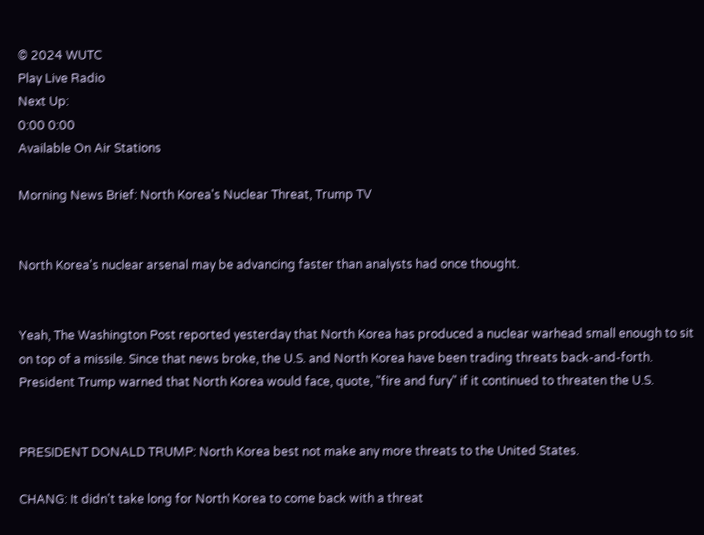© 2024 WUTC
Play Live Radio
Next Up:
0:00 0:00
Available On Air Stations

Morning News Brief: North Korea's Nuclear Threat, Trump TV


North Korea's nuclear arsenal may be advancing faster than analysts had once thought.


Yeah, The Washington Post reported yesterday that North Korea has produced a nuclear warhead small enough to sit on top of a missile. Since that news broke, the U.S. and North Korea have been trading threats back-and-forth. President Trump warned that North Korea would face, quote, "fire and fury" if it continued to threaten the U.S.


PRESIDENT DONALD TRUMP: North Korea best not make any more threats to the United States.

CHANG: It didn't take long for North Korea to come back with a threat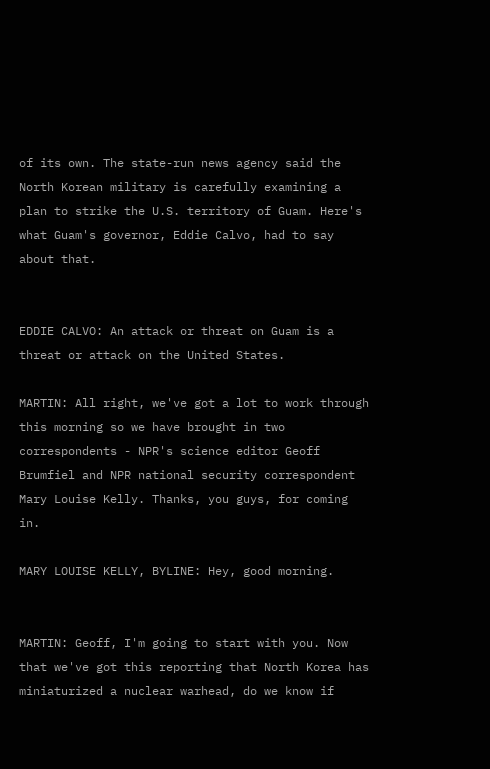of its own. The state-run news agency said the North Korean military is carefully examining a plan to strike the U.S. territory of Guam. Here's what Guam's governor, Eddie Calvo, had to say about that.


EDDIE CALVO: An attack or threat on Guam is a threat or attack on the United States.

MARTIN: All right, we've got a lot to work through this morning so we have brought in two correspondents - NPR's science editor Geoff Brumfiel and NPR national security correspondent Mary Louise Kelly. Thanks, you guys, for coming in.

MARY LOUISE KELLY, BYLINE: Hey, good morning.


MARTIN: Geoff, I'm going to start with you. Now that we've got this reporting that North Korea has miniaturized a nuclear warhead, do we know if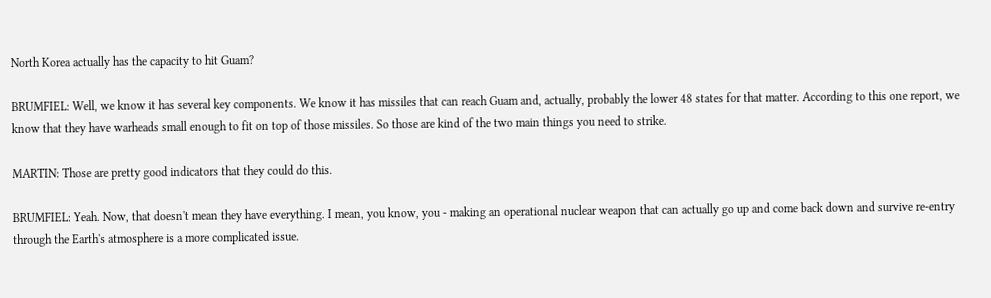North Korea actually has the capacity to hit Guam?

BRUMFIEL: Well, we know it has several key components. We know it has missiles that can reach Guam and, actually, probably the lower 48 states for that matter. According to this one report, we know that they have warheads small enough to fit on top of those missiles. So those are kind of the two main things you need to strike.

MARTIN: Those are pretty good indicators that they could do this.

BRUMFIEL: Yeah. Now, that doesn't mean they have everything. I mean, you know, you - making an operational nuclear weapon that can actually go up and come back down and survive re-entry through the Earth's atmosphere is a more complicated issue.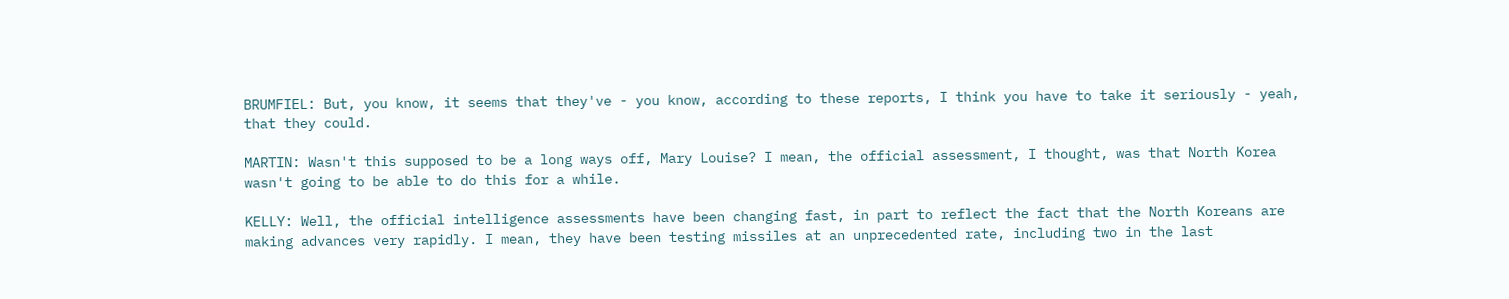BRUMFIEL: But, you know, it seems that they've - you know, according to these reports, I think you have to take it seriously - yeah, that they could.

MARTIN: Wasn't this supposed to be a long ways off, Mary Louise? I mean, the official assessment, I thought, was that North Korea wasn't going to be able to do this for a while.

KELLY: Well, the official intelligence assessments have been changing fast, in part to reflect the fact that the North Koreans are making advances very rapidly. I mean, they have been testing missiles at an unprecedented rate, including two in the last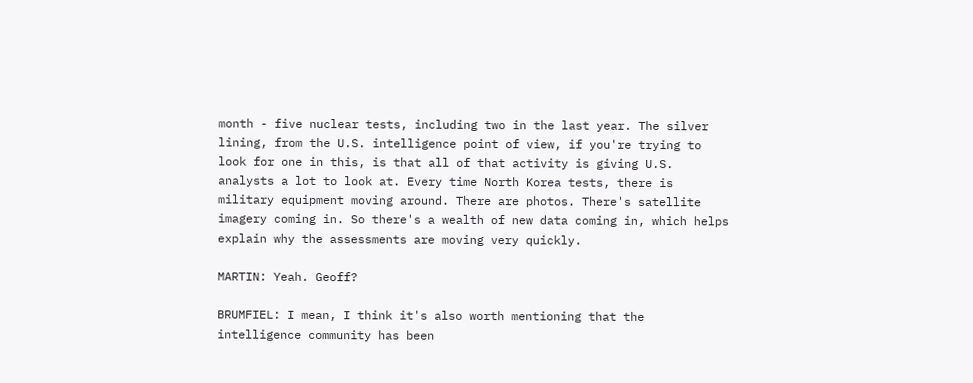month - five nuclear tests, including two in the last year. The silver lining, from the U.S. intelligence point of view, if you're trying to look for one in this, is that all of that activity is giving U.S. analysts a lot to look at. Every time North Korea tests, there is military equipment moving around. There are photos. There's satellite imagery coming in. So there's a wealth of new data coming in, which helps explain why the assessments are moving very quickly.

MARTIN: Yeah. Geoff?

BRUMFIEL: I mean, I think it's also worth mentioning that the intelligence community has been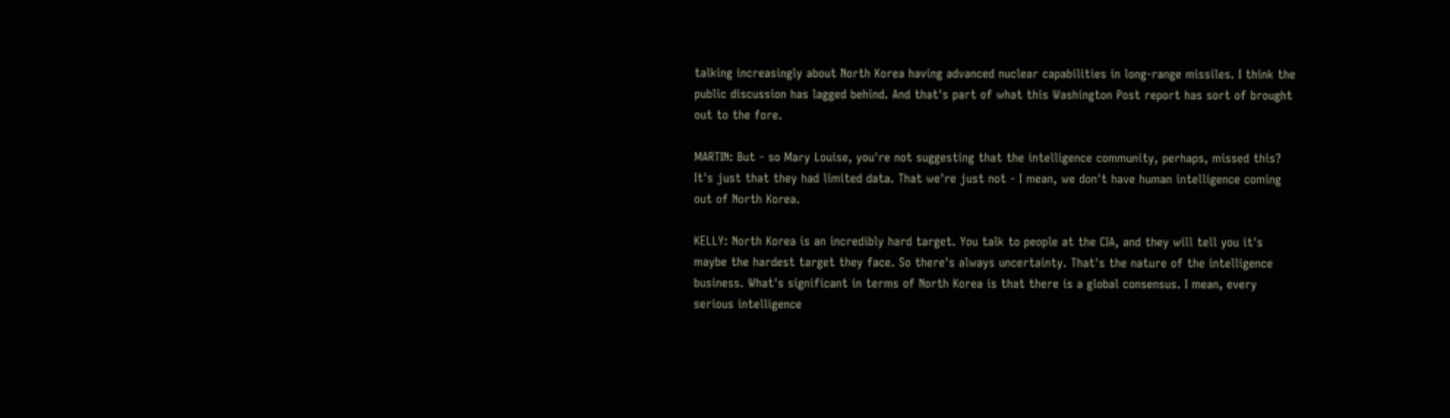talking increasingly about North Korea having advanced nuclear capabilities in long-range missiles. I think the public discussion has lagged behind. And that's part of what this Washington Post report has sort of brought out to the fore.

MARTIN: But - so Mary Louise, you're not suggesting that the intelligence community, perhaps, missed this? It's just that they had limited data. That we're just not - I mean, we don't have human intelligence coming out of North Korea.

KELLY: North Korea is an incredibly hard target. You talk to people at the CIA, and they will tell you it's maybe the hardest target they face. So there's always uncertainty. That's the nature of the intelligence business. What's significant in terms of North Korea is that there is a global consensus. I mean, every serious intelligence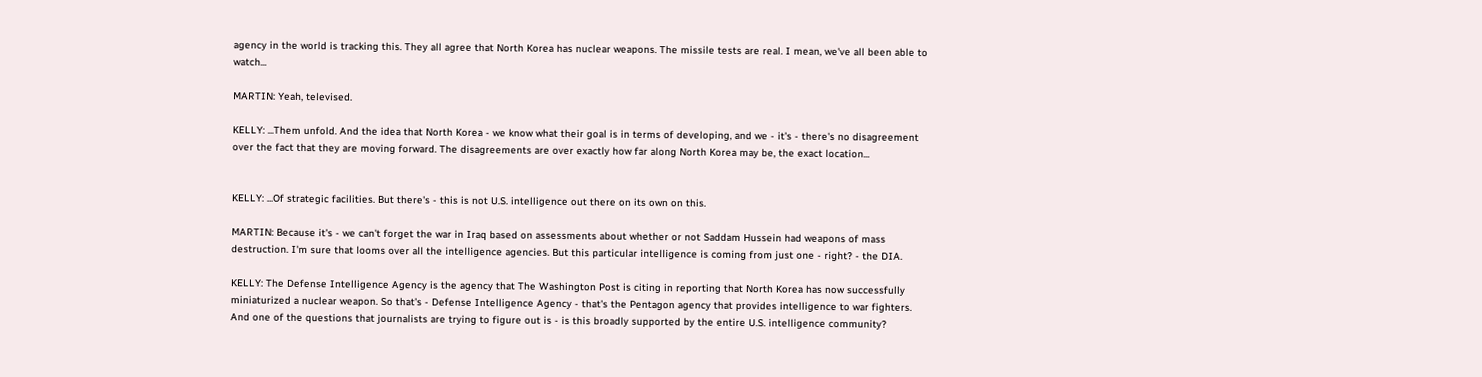agency in the world is tracking this. They all agree that North Korea has nuclear weapons. The missile tests are real. I mean, we've all been able to watch...

MARTIN: Yeah, televised.

KELLY: ...Them unfold. And the idea that North Korea - we know what their goal is in terms of developing, and we - it's - there's no disagreement over the fact that they are moving forward. The disagreements are over exactly how far along North Korea may be, the exact location...


KELLY: ...Of strategic facilities. But there's - this is not U.S. intelligence out there on its own on this.

MARTIN: Because it's - we can't forget the war in Iraq based on assessments about whether or not Saddam Hussein had weapons of mass destruction. I'm sure that looms over all the intelligence agencies. But this particular intelligence is coming from just one - right? - the DIA.

KELLY: The Defense Intelligence Agency is the agency that The Washington Post is citing in reporting that North Korea has now successfully miniaturized a nuclear weapon. So that's - Defense Intelligence Agency - that's the Pentagon agency that provides intelligence to war fighters. And one of the questions that journalists are trying to figure out is - is this broadly supported by the entire U.S. intelligence community?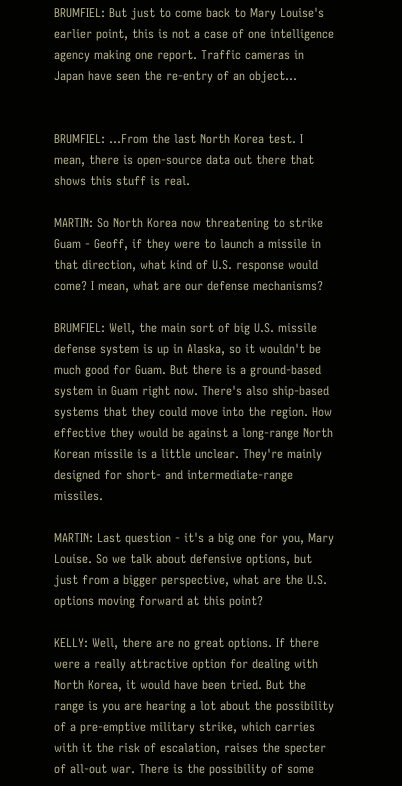BRUMFIEL: But just to come back to Mary Louise's earlier point, this is not a case of one intelligence agency making one report. Traffic cameras in Japan have seen the re-entry of an object...


BRUMFIEL: ...From the last North Korea test. I mean, there is open-source data out there that shows this stuff is real.

MARTIN: So North Korea now threatening to strike Guam - Geoff, if they were to launch a missile in that direction, what kind of U.S. response would come? I mean, what are our defense mechanisms?

BRUMFIEL: Well, the main sort of big U.S. missile defense system is up in Alaska, so it wouldn't be much good for Guam. But there is a ground-based system in Guam right now. There's also ship-based systems that they could move into the region. How effective they would be against a long-range North Korean missile is a little unclear. They're mainly designed for short- and intermediate-range missiles.

MARTIN: Last question - it's a big one for you, Mary Louise. So we talk about defensive options, but just from a bigger perspective, what are the U.S. options moving forward at this point?

KELLY: Well, there are no great options. If there were a really attractive option for dealing with North Korea, it would have been tried. But the range is you are hearing a lot about the possibility of a pre-emptive military strike, which carries with it the risk of escalation, raises the specter of all-out war. There is the possibility of some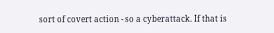sort of covert action - so a cyberattack. If that is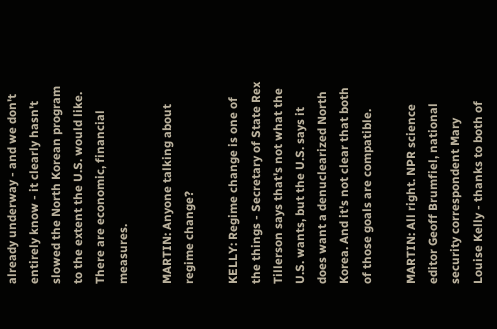already underway - and we don't entirely know - it clearly hasn't slowed the North Korean program to the extent the U.S. would like. There are economic, financial measures.

MARTIN: Anyone talking about regime change?

KELLY: Regime change is one of the things - Secretary of State Rex Tillerson says that's not what the U.S. wants, but the U.S. says it does want a denuclearized North Korea. And it's not clear that both of those goals are compatible.

MARTIN: All right. NPR science editor Geoff Brumfiel, national security correspondent Mary Louise Kelly - thanks to both of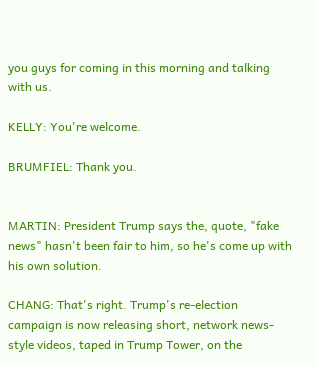you guys for coming in this morning and talking with us.

KELLY: You're welcome.

BRUMFIEL: Thank you.


MARTIN: President Trump says the, quote, "fake news" hasn't been fair to him, so he's come up with his own solution.

CHANG: That's right. Trump's re-election campaign is now releasing short, network news-style videos, taped in Trump Tower, on the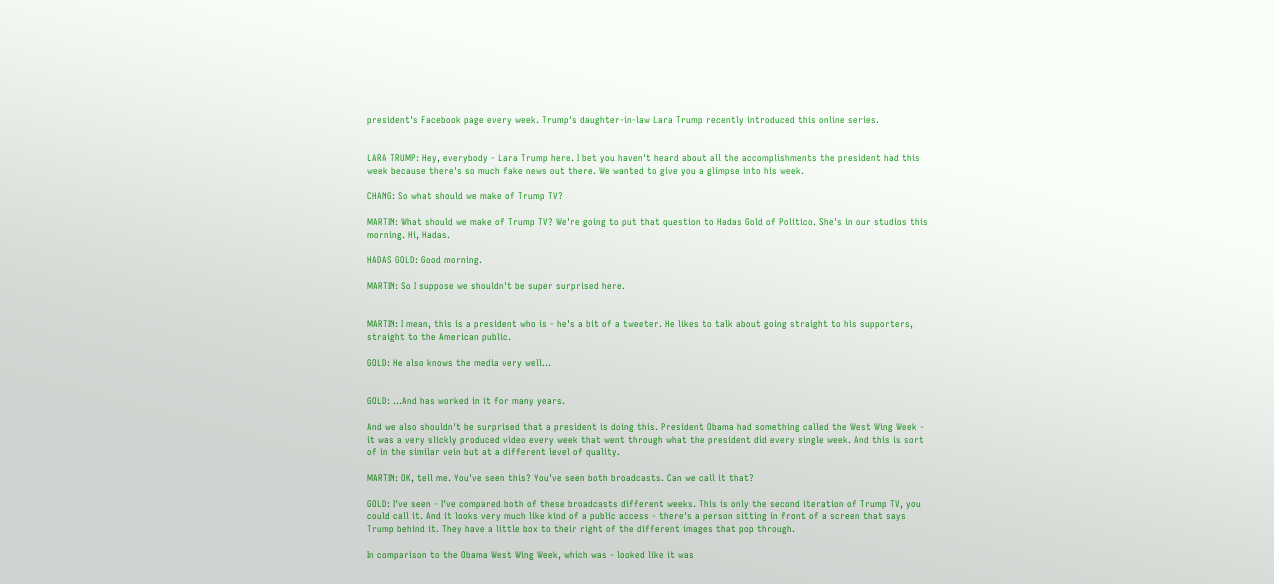president's Facebook page every week. Trump's daughter-in-law Lara Trump recently introduced this online series.


LARA TRUMP: Hey, everybody - Lara Trump here. I bet you haven't heard about all the accomplishments the president had this week because there's so much fake news out there. We wanted to give you a glimpse into his week.

CHANG: So what should we make of Trump TV?

MARTIN: What should we make of Trump TV? We're going to put that question to Hadas Gold of Politico. She's in our studios this morning. Hi, Hadas.

HADAS GOLD: Good morning.

MARTIN: So I suppose we shouldn't be super surprised here.


MARTIN: I mean, this is a president who is - he's a bit of a tweeter. He likes to talk about going straight to his supporters, straight to the American public.

GOLD: He also knows the media very well...


GOLD: ...And has worked in it for many years.

And we also shouldn't be surprised that a president is doing this. President Obama had something called the West Wing Week - it was a very slickly produced video every week that went through what the president did every single week. And this is sort of in the similar vein but at a different level of quality.

MARTIN: OK, tell me. You've seen this? You've seen both broadcasts. Can we call it that?

GOLD: I've seen - I've compared both of these broadcasts different weeks. This is only the second iteration of Trump TV, you could call it. And it looks very much like kind of a public access - there's a person sitting in front of a screen that says Trump behind it. They have a little box to their right of the different images that pop through.

In comparison to the Obama West Wing Week, which was - looked like it was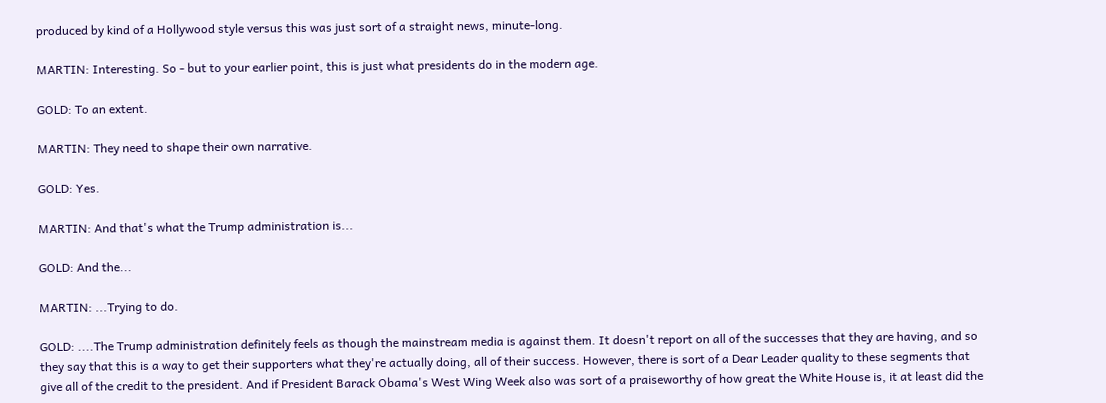produced by kind of a Hollywood style versus this was just sort of a straight news, minute-long.

MARTIN: Interesting. So - but to your earlier point, this is just what presidents do in the modern age.

GOLD: To an extent.

MARTIN: They need to shape their own narrative.

GOLD: Yes.

MARTIN: And that's what the Trump administration is...

GOLD: And the...

MARTIN: ...Trying to do.

GOLD: ....The Trump administration definitely feels as though the mainstream media is against them. It doesn't report on all of the successes that they are having, and so they say that this is a way to get their supporters what they're actually doing, all of their success. However, there is sort of a Dear Leader quality to these segments that give all of the credit to the president. And if President Barack Obama's West Wing Week also was sort of a praiseworthy of how great the White House is, it at least did the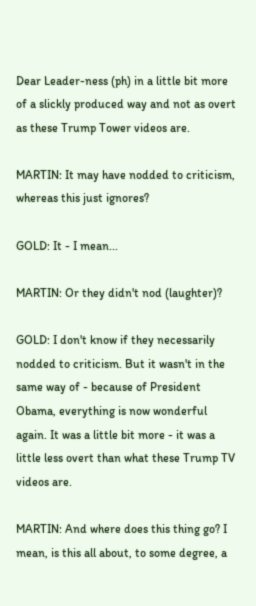Dear Leader-ness (ph) in a little bit more of a slickly produced way and not as overt as these Trump Tower videos are.

MARTIN: It may have nodded to criticism, whereas this just ignores?

GOLD: It - I mean...

MARTIN: Or they didn't nod (laughter)?

GOLD: I don't know if they necessarily nodded to criticism. But it wasn't in the same way of - because of President Obama, everything is now wonderful again. It was a little bit more - it was a little less overt than what these Trump TV videos are.

MARTIN: And where does this thing go? I mean, is this all about, to some degree, a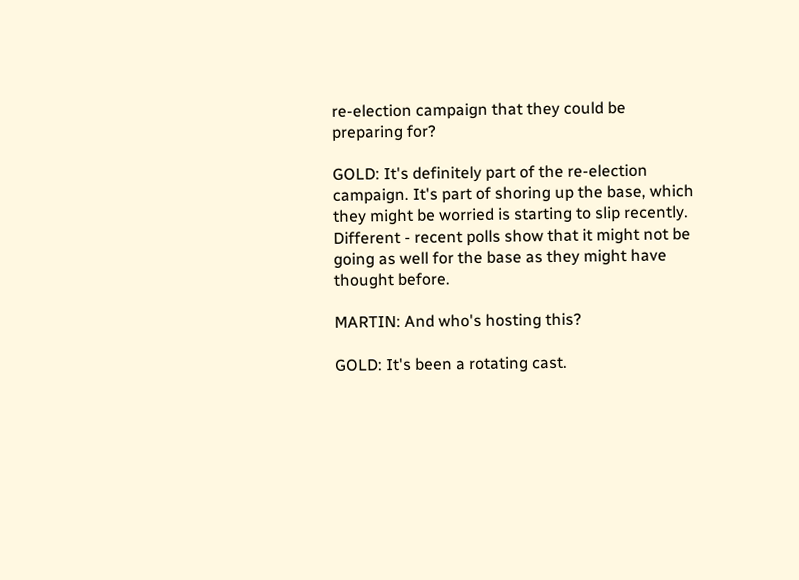re-election campaign that they could be preparing for?

GOLD: It's definitely part of the re-election campaign. It's part of shoring up the base, which they might be worried is starting to slip recently. Different - recent polls show that it might not be going as well for the base as they might have thought before.

MARTIN: And who's hosting this?

GOLD: It's been a rotating cast.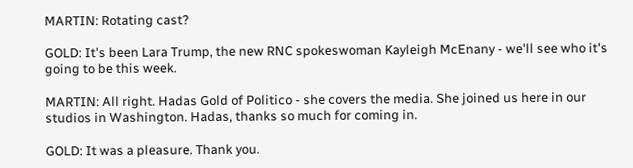MARTIN: Rotating cast?

GOLD: It's been Lara Trump, the new RNC spokeswoman Kayleigh McEnany - we'll see who it's going to be this week.

MARTIN: All right. Hadas Gold of Politico - she covers the media. She joined us here in our studios in Washington. Hadas, thanks so much for coming in.

GOLD: It was a pleasure. Thank you.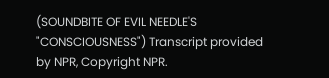(SOUNDBITE OF EVIL NEEDLE'S "CONSCIOUSNESS") Transcript provided by NPR, Copyright NPR.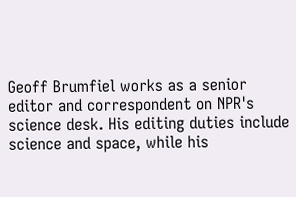Geoff Brumfiel works as a senior editor and correspondent on NPR's science desk. His editing duties include science and space, while his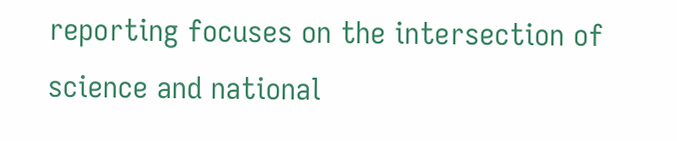reporting focuses on the intersection of science and national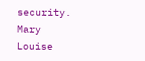security.
Mary Louise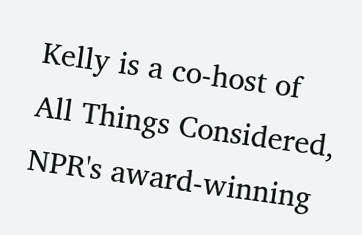Kelly is a co-host of All Things Considered, NPR's award-winning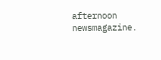afternoon newsmagazine.